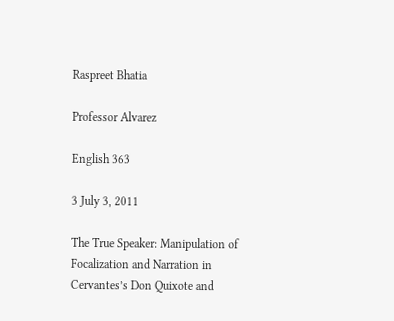Raspreet Bhatia

Professor Alvarez

English 363

3 July 3, 2011

The True Speaker: Manipulation of Focalization and Narration in Cervantes’s Don Quixote and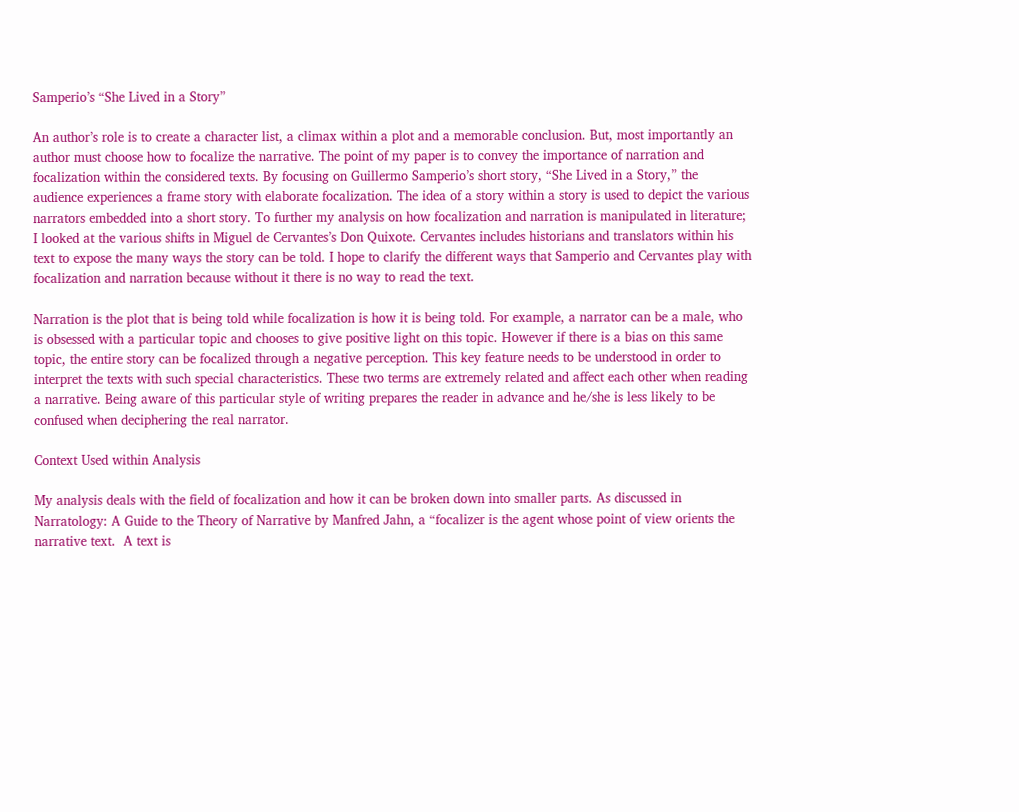Samperio’s “She Lived in a Story”

An author’s role is to create a character list, a climax within a plot and a memorable conclusion. But, most importantly an author must choose how to focalize the narrative. The point of my paper is to convey the importance of narration and focalization within the considered texts. By focusing on Guillermo Samperio’s short story, “She Lived in a Story,” the audience experiences a frame story with elaborate focalization. The idea of a story within a story is used to depict the various narrators embedded into a short story. To further my analysis on how focalization and narration is manipulated in literature; I looked at the various shifts in Miguel de Cervantes’s Don Quixote. Cervantes includes historians and translators within his text to expose the many ways the story can be told. I hope to clarify the different ways that Samperio and Cervantes play with focalization and narration because without it there is no way to read the text.

Narration is the plot that is being told while focalization is how it is being told. For example, a narrator can be a male, who is obsessed with a particular topic and chooses to give positive light on this topic. However if there is a bias on this same topic, the entire story can be focalized through a negative perception. This key feature needs to be understood in order to interpret the texts with such special characteristics. These two terms are extremely related and affect each other when reading a narrative. Being aware of this particular style of writing prepares the reader in advance and he/she is less likely to be confused when deciphering the real narrator.

Context Used within Analysis

My analysis deals with the field of focalization and how it can be broken down into smaller parts. As discussed in Narratology: A Guide to the Theory of Narrative by Manfred Jahn, a “focalizer is the agent whose point of view orients the narrative text.  A text is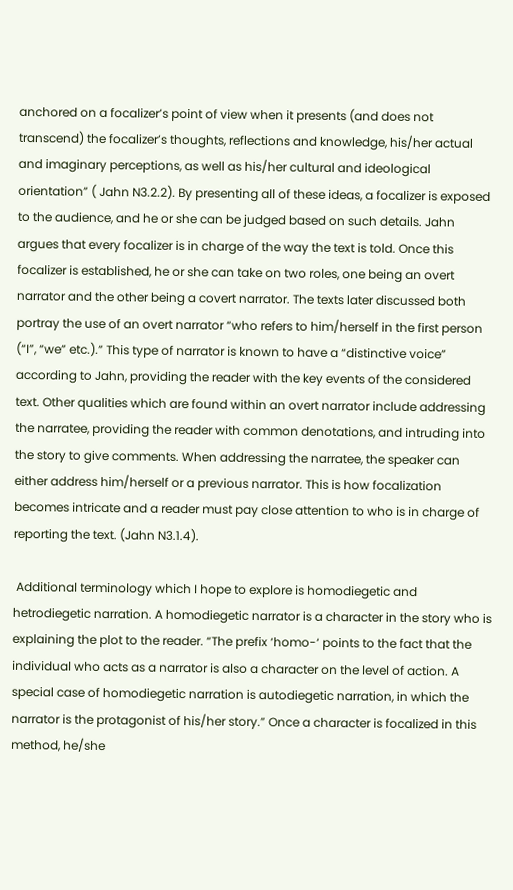anchored on a focalizer’s point of view when it presents (and does not transcend) the focalizer’s thoughts, reflections and knowledge, his/her actual and imaginary perceptions, as well as his/her cultural and ideological orientation” ( Jahn N3.2.2). By presenting all of these ideas, a focalizer is exposed to the audience, and he or she can be judged based on such details. Jahn argues that every focalizer is in charge of the way the text is told. Once this focalizer is established, he or she can take on two roles, one being an overt narrator and the other being a covert narrator. The texts later discussed both portray the use of an overt narrator “who refers to him/herself in the first person (“I”, “we” etc.).” This type of narrator is known to have a “distinctive voice” according to Jahn, providing the reader with the key events of the considered text. Other qualities which are found within an overt narrator include addressing the narratee, providing the reader with common denotations, and intruding into the story to give comments. When addressing the narratee, the speaker can either address him/herself or a previous narrator. This is how focalization becomes intricate and a reader must pay close attention to who is in charge of reporting the text. (Jahn N3.1.4).

 Additional terminology which I hope to explore is homodiegetic and hetrodiegetic narration. A homodiegetic narrator is a character in the story who is explaining the plot to the reader. “The prefix ‘homo-‘ points to the fact that the individual who acts as a narrator is also a character on the level of action. A special case of homodiegetic narration is autodiegetic narration, in which the narrator is the protagonist of his/her story.” Once a character is focalized in this method, he/she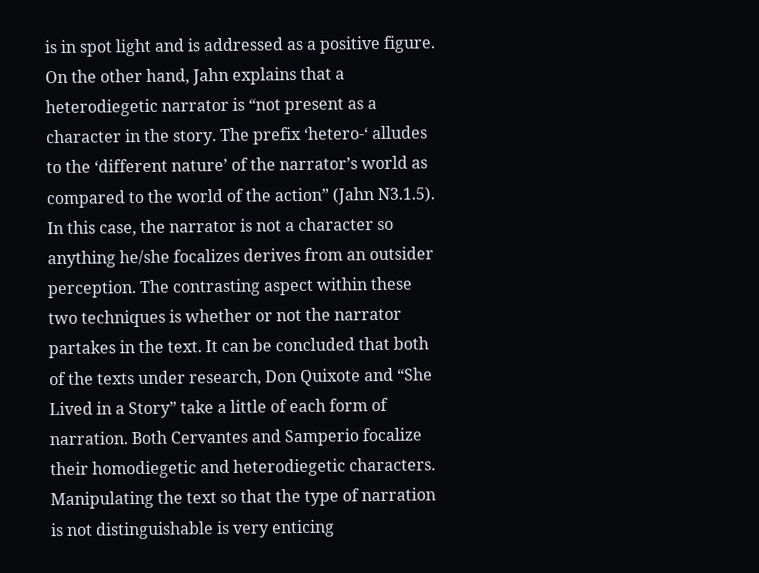is in spot light and is addressed as a positive figure. On the other hand, Jahn explains that a heterodiegetic narrator is “not present as a character in the story. The prefix ‘hetero-‘ alludes to the ‘different nature’ of the narrator’s world as compared to the world of the action” (Jahn N3.1.5). In this case, the narrator is not a character so anything he/she focalizes derives from an outsider perception. The contrasting aspect within these two techniques is whether or not the narrator partakes in the text. It can be concluded that both of the texts under research, Don Quixote and “She Lived in a Story” take a little of each form of narration. Both Cervantes and Samperio focalize their homodiegetic and heterodiegetic characters. Manipulating the text so that the type of narration is not distinguishable is very enticing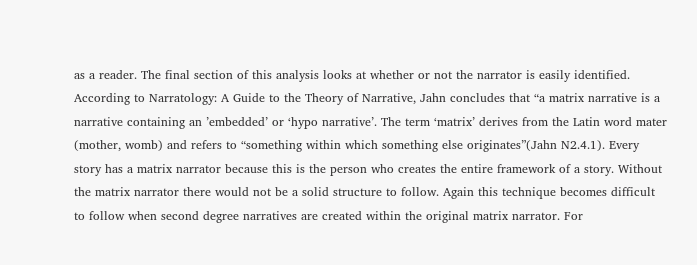as a reader. The final section of this analysis looks at whether or not the narrator is easily identified. According to Narratology: A Guide to the Theory of Narrative, Jahn concludes that “a matrix narrative is a narrative containing an ’embedded’ or ‘hypo narrative’. The term ‘matrix’ derives from the Latin word mater (mother, womb) and refers to “something within which something else originates”(Jahn N2.4.1). Every story has a matrix narrator because this is the person who creates the entire framework of a story. Without the matrix narrator there would not be a solid structure to follow. Again this technique becomes difficult to follow when second degree narratives are created within the original matrix narrator. For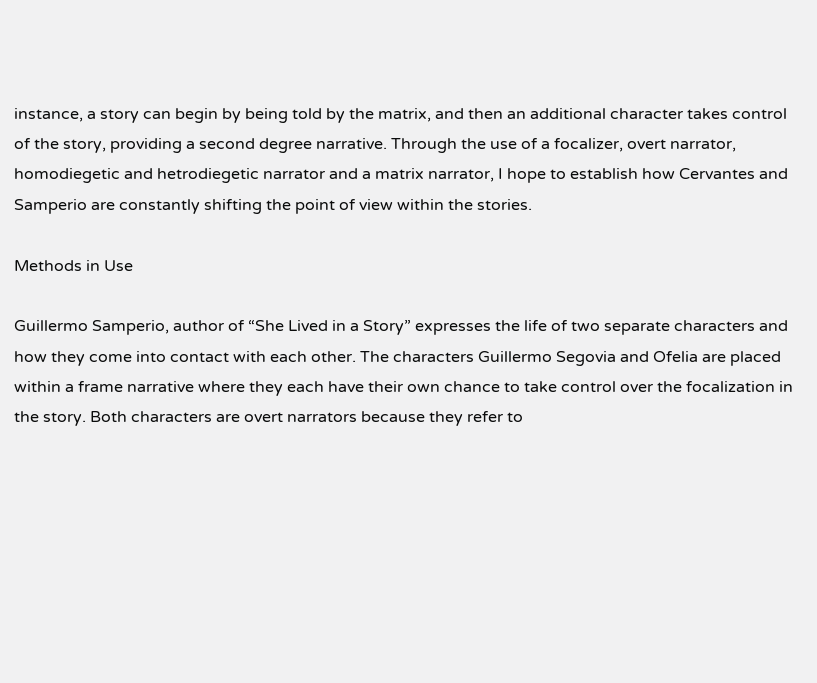instance, a story can begin by being told by the matrix, and then an additional character takes control of the story, providing a second degree narrative. Through the use of a focalizer, overt narrator, homodiegetic and hetrodiegetic narrator and a matrix narrator, I hope to establish how Cervantes and Samperio are constantly shifting the point of view within the stories.

Methods in Use

Guillermo Samperio, author of “She Lived in a Story” expresses the life of two separate characters and how they come into contact with each other. The characters Guillermo Segovia and Ofelia are placed within a frame narrative where they each have their own chance to take control over the focalization in the story. Both characters are overt narrators because they refer to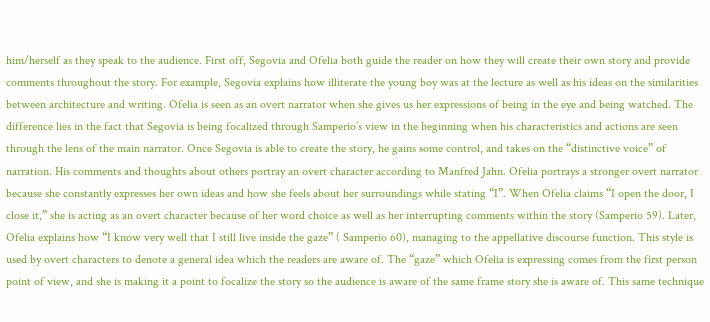him/herself as they speak to the audience. First off, Segovia and Ofelia both guide the reader on how they will create their own story and provide comments throughout the story. For example, Segovia explains how illiterate the young boy was at the lecture as well as his ideas on the similarities between architecture and writing. Ofelia is seen as an overt narrator when she gives us her expressions of being in the eye and being watched. The difference lies in the fact that Segovia is being focalized through Samperio’s view in the beginning when his characteristics and actions are seen through the lens of the main narrator. Once Segovia is able to create the story, he gains some control, and takes on the “distinctive voice” of narration. His comments and thoughts about others portray an overt character according to Manfred Jahn. Ofelia portrays a stronger overt narrator because she constantly expresses her own ideas and how she feels about her surroundings while stating “I”. When Ofelia claims “I open the door, I close it,” she is acting as an overt character because of her word choice as well as her interrupting comments within the story (Samperio 59). Later, Ofelia explains how “I know very well that I still live inside the gaze” ( Samperio 60), managing to the appellative discourse function. This style is used by overt characters to denote a general idea which the readers are aware of. The “gaze” which Ofelia is expressing comes from the first person point of view, and she is making it a point to focalize the story so the audience is aware of the same frame story she is aware of. This same technique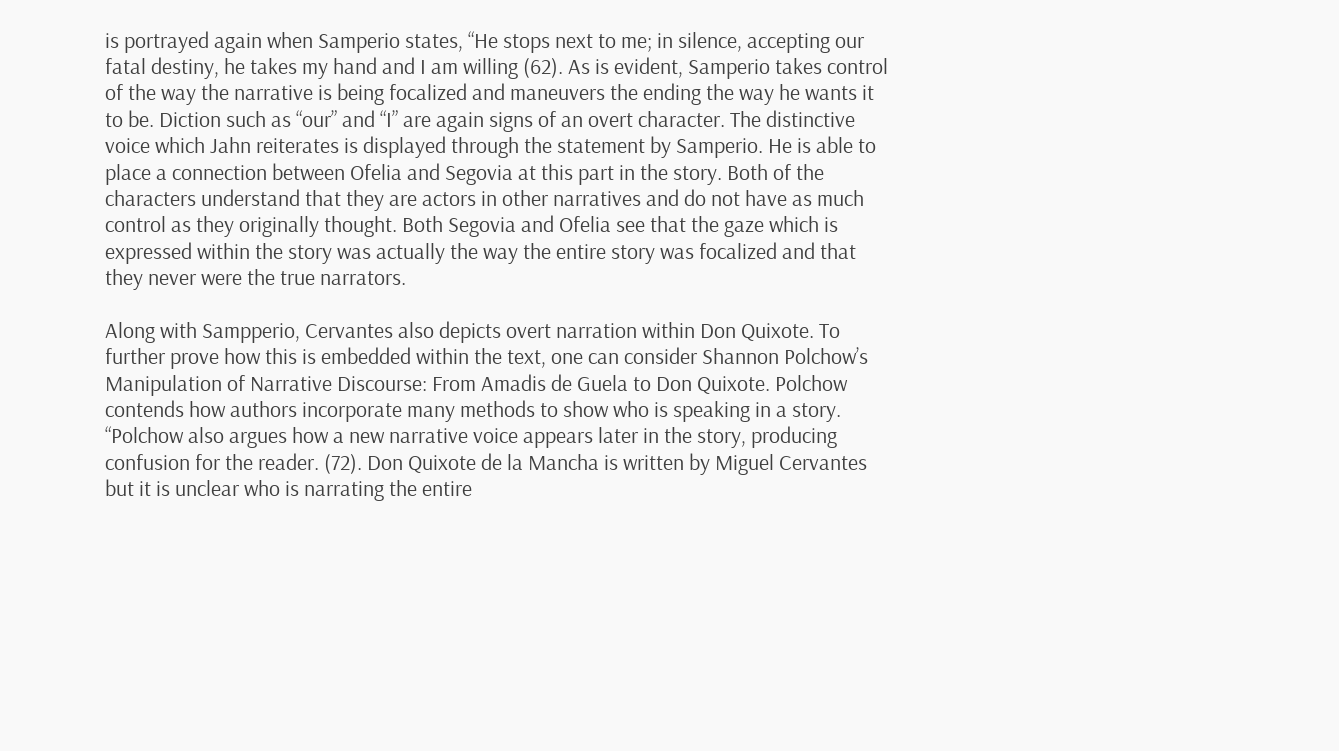is portrayed again when Samperio states, “He stops next to me; in silence, accepting our fatal destiny, he takes my hand and I am willing (62). As is evident, Samperio takes control of the way the narrative is being focalized and maneuvers the ending the way he wants it to be. Diction such as “our” and “I” are again signs of an overt character. The distinctive voice which Jahn reiterates is displayed through the statement by Samperio. He is able to place a connection between Ofelia and Segovia at this part in the story. Both of the characters understand that they are actors in other narratives and do not have as much control as they originally thought. Both Segovia and Ofelia see that the gaze which is expressed within the story was actually the way the entire story was focalized and that they never were the true narrators.

Along with Sampperio, Cervantes also depicts overt narration within Don Quixote. To further prove how this is embedded within the text, one can consider Shannon Polchow’s Manipulation of Narrative Discourse: From Amadis de Guela to Don Quixote. Polchow contends how authors incorporate many methods to show who is speaking in a story. “Polchow also argues how a new narrative voice appears later in the story, producing confusion for the reader. (72). Don Quixote de la Mancha is written by Miguel Cervantes but it is unclear who is narrating the entire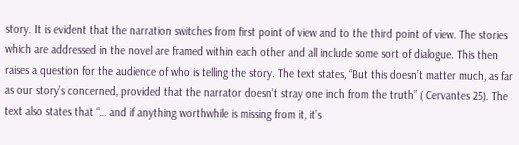story. It is evident that the narration switches from first point of view and to the third point of view. The stories which are addressed in the novel are framed within each other and all include some sort of dialogue. This then raises a question for the audience of who is telling the story. The text states, “But this doesn’t matter much, as far as our story’s concerned, provided that the narrator doesn’t stray one inch from the truth” ( Cervantes 25). The text also states that “… and if anything worthwhile is missing from it, it’s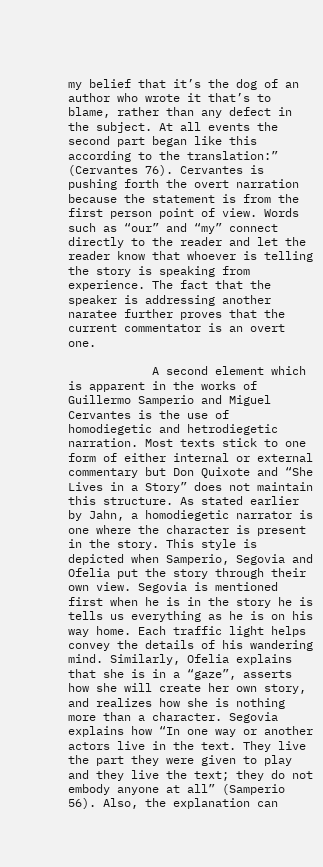my belief that it’s the dog of an author who wrote it that’s to blame, rather than any defect in the subject. At all events the second part began like this according to the translation:” (Cervantes 76). Cervantes is pushing forth the overt narration because the statement is from the first person point of view. Words such as “our” and “my” connect directly to the reader and let the reader know that whoever is telling the story is speaking from experience. The fact that the speaker is addressing another naratee further proves that the current commentator is an overt one.

            A second element which is apparent in the works of Guillermo Samperio and Miguel Cervantes is the use of homodiegetic and hetrodiegetic narration. Most texts stick to one form of either internal or external commentary but Don Quixote and “She Lives in a Story” does not maintain this structure. As stated earlier by Jahn, a homodiegetic narrator is one where the character is present in the story. This style is depicted when Samperio, Segovia and Ofelia put the story through their own view. Segovia is mentioned first when he is in the story he is tells us everything as he is on his way home. Each traffic light helps convey the details of his wandering mind. Similarly, Ofelia explains that she is in a “gaze”, asserts how she will create her own story, and realizes how she is nothing more than a character. Segovia explains how “In one way or another actors live in the text. They live the part they were given to play and they live the text; they do not embody anyone at all” (Samperio 56). Also, the explanation can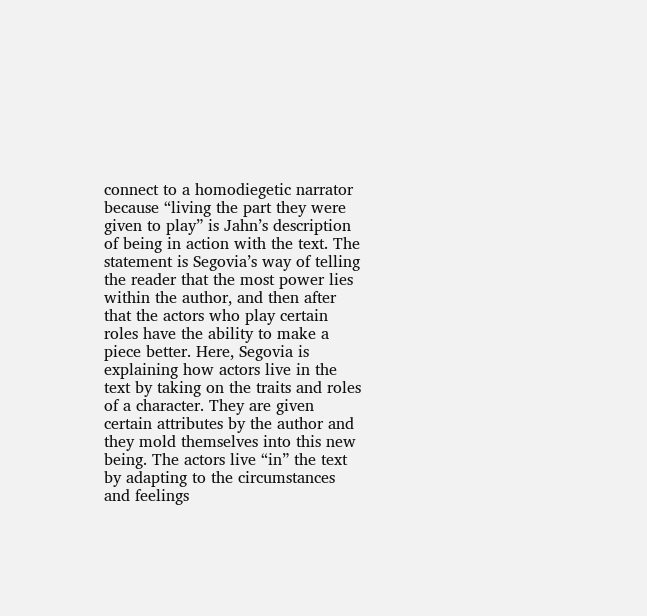connect to a homodiegetic narrator because “living the part they were given to play” is Jahn’s description of being in action with the text. The statement is Segovia’s way of telling the reader that the most power lies within the author, and then after that the actors who play certain roles have the ability to make a piece better. Here, Segovia is explaining how actors live in the text by taking on the traits and roles of a character. They are given certain attributes by the author and they mold themselves into this new being. The actors live “in” the text by adapting to the circumstances and feelings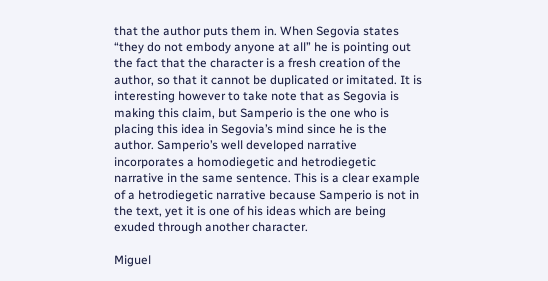that the author puts them in. When Segovia states “they do not embody anyone at all” he is pointing out the fact that the character is a fresh creation of the author, so that it cannot be duplicated or imitated. It is interesting however to take note that as Segovia is making this claim, but Samperio is the one who is placing this idea in Segovia’s mind since he is the author. Samperio’s well developed narrative incorporates a homodiegetic and hetrodiegetic narrative in the same sentence. This is a clear example of a hetrodiegetic narrative because Samperio is not in the text, yet it is one of his ideas which are being exuded through another character.

Miguel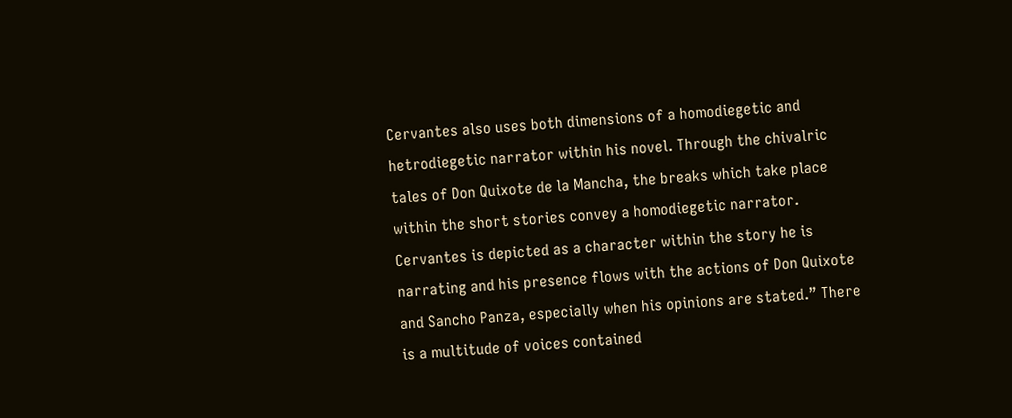Cervantes also uses both dimensions of a homodiegetic and hetrodiegetic narrator within his novel. Through the chivalric tales of Don Quixote de la Mancha, the breaks which take place within the short stories convey a homodiegetic narrator. Cervantes is depicted as a character within the story he is narrating and his presence flows with the actions of Don Quixote and Sancho Panza, especially when his opinions are stated.” There is a multitude of voices contained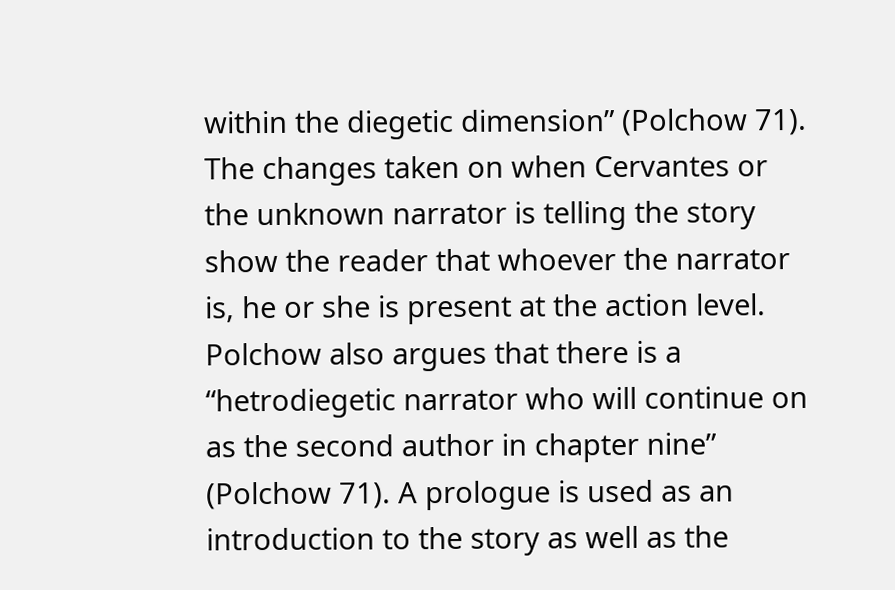within the diegetic dimension” (Polchow 71). The changes taken on when Cervantes or the unknown narrator is telling the story show the reader that whoever the narrator is, he or she is present at the action level. Polchow also argues that there is a “hetrodiegetic narrator who will continue on as the second author in chapter nine” (Polchow 71). A prologue is used as an introduction to the story as well as the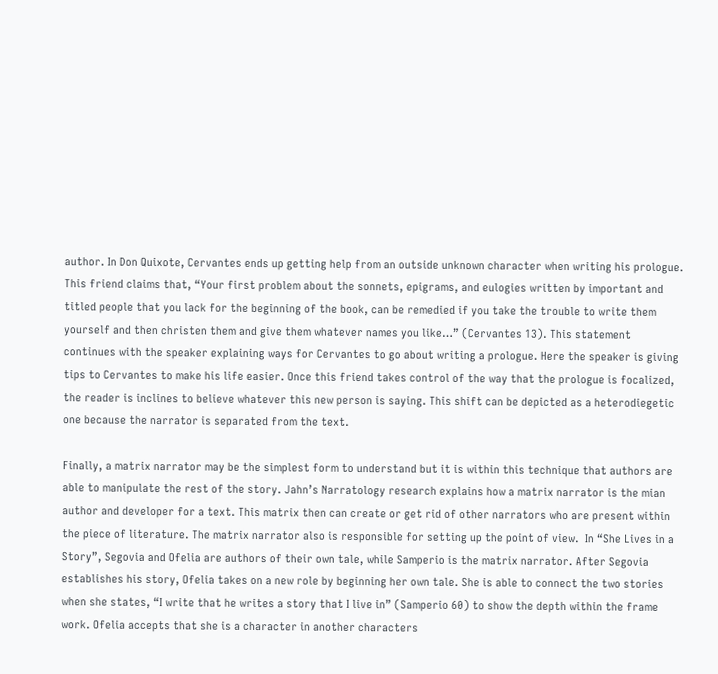author. In Don Quixote, Cervantes ends up getting help from an outside unknown character when writing his prologue. This friend claims that, “Your first problem about the sonnets, epigrams, and eulogies written by important and titled people that you lack for the beginning of the book, can be remedied if you take the trouble to write them yourself and then christen them and give them whatever names you like…” (Cervantes 13). This statement continues with the speaker explaining ways for Cervantes to go about writing a prologue. Here the speaker is giving tips to Cervantes to make his life easier. Once this friend takes control of the way that the prologue is focalized, the reader is inclines to believe whatever this new person is saying. This shift can be depicted as a heterodiegetic one because the narrator is separated from the text.

Finally, a matrix narrator may be the simplest form to understand but it is within this technique that authors are able to manipulate the rest of the story. Jahn’s Narratology research explains how a matrix narrator is the mian author and developer for a text. This matrix then can create or get rid of other narrators who are present within the piece of literature. The matrix narrator also is responsible for setting up the point of view.  In “She Lives in a Story”, Segovia and Ofelia are authors of their own tale, while Samperio is the matrix narrator. After Segovia establishes his story, Ofelia takes on a new role by beginning her own tale. She is able to connect the two stories when she states, “I write that he writes a story that I live in” (Samperio 60) to show the depth within the frame work. Ofelia accepts that she is a character in another characters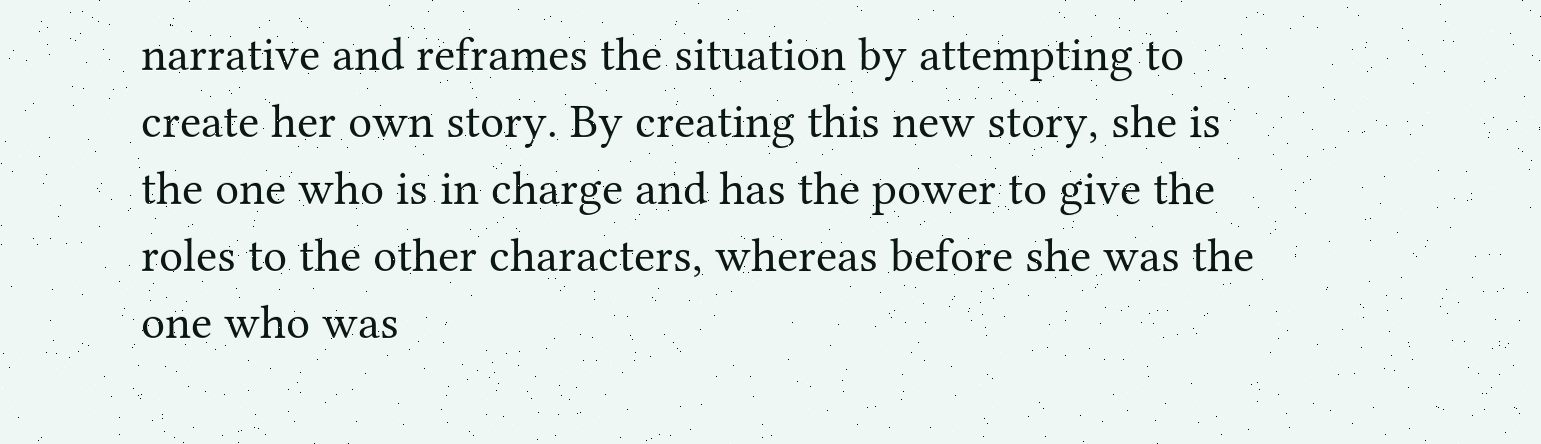narrative and reframes the situation by attempting to create her own story. By creating this new story, she is the one who is in charge and has the power to give the roles to the other characters, whereas before she was the one who was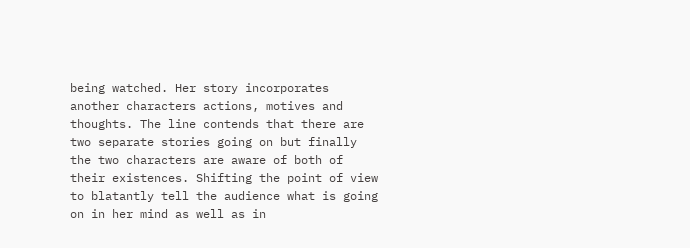being watched. Her story incorporates another characters actions, motives and thoughts. The line contends that there are two separate stories going on but finally the two characters are aware of both of their existences. Shifting the point of view to blatantly tell the audience what is going on in her mind as well as in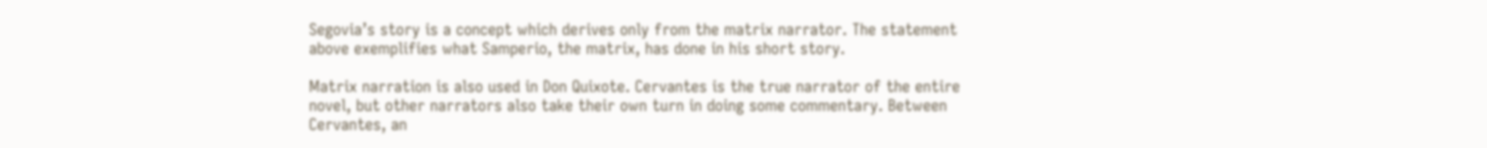Segovia’s story is a concept which derives only from the matrix narrator. The statement above exemplifies what Samperio, the matrix, has done in his short story.

Matrix narration is also used in Don Quixote. Cervantes is the true narrator of the entire novel, but other narrators also take their own turn in doing some commentary. Between Cervantes, an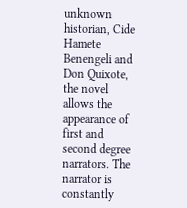unknown historian, Cide Hamete Benengeli and Don Quixote, the novel allows the appearance of first and second degree narrators. The narrator is constantly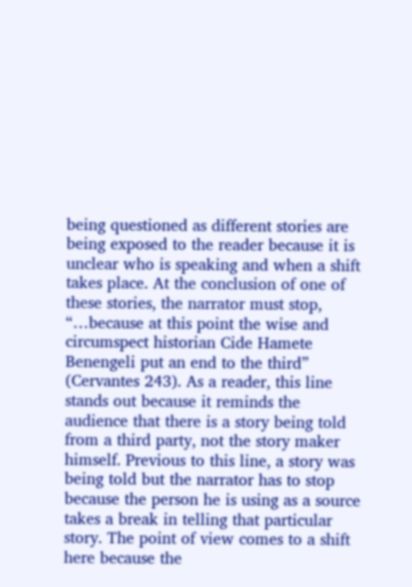being questioned as different stories are being exposed to the reader because it is unclear who is speaking and when a shift takes place. At the conclusion of one of these stories, the narrator must stop, “…because at this point the wise and circumspect historian Cide Hamete Benengeli put an end to the third” (Cervantes 243). As a reader, this line stands out because it reminds the audience that there is a story being told from a third party, not the story maker himself. Previous to this line, a story was being told but the narrator has to stop because the person he is using as a source takes a break in telling that particular story. The point of view comes to a shift here because the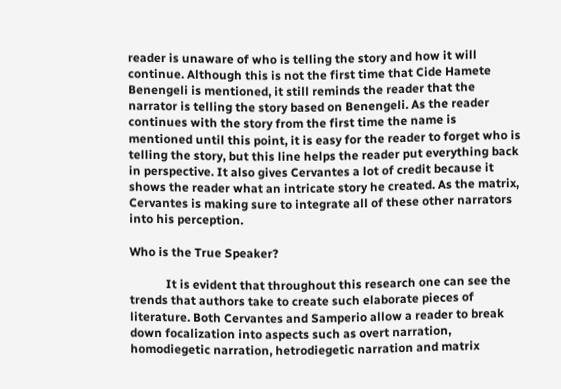reader is unaware of who is telling the story and how it will continue. Although this is not the first time that Cide Hamete Benengeli is mentioned, it still reminds the reader that the narrator is telling the story based on Benengeli. As the reader continues with the story from the first time the name is mentioned until this point, it is easy for the reader to forget who is telling the story, but this line helps the reader put everything back in perspective. It also gives Cervantes a lot of credit because it shows the reader what an intricate story he created. As the matrix, Cervantes is making sure to integrate all of these other narrators into his perception.

Who is the True Speaker?

            It is evident that throughout this research one can see the trends that authors take to create such elaborate pieces of literature. Both Cervantes and Samperio allow a reader to break down focalization into aspects such as overt narration, homodiegetic narration, hetrodiegetic narration and matrix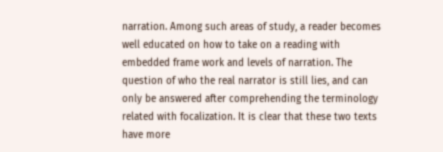narration. Among such areas of study, a reader becomes well educated on how to take on a reading with embedded frame work and levels of narration. The question of who the real narrator is still lies, and can only be answered after comprehending the terminology related with focalization. It is clear that these two texts have more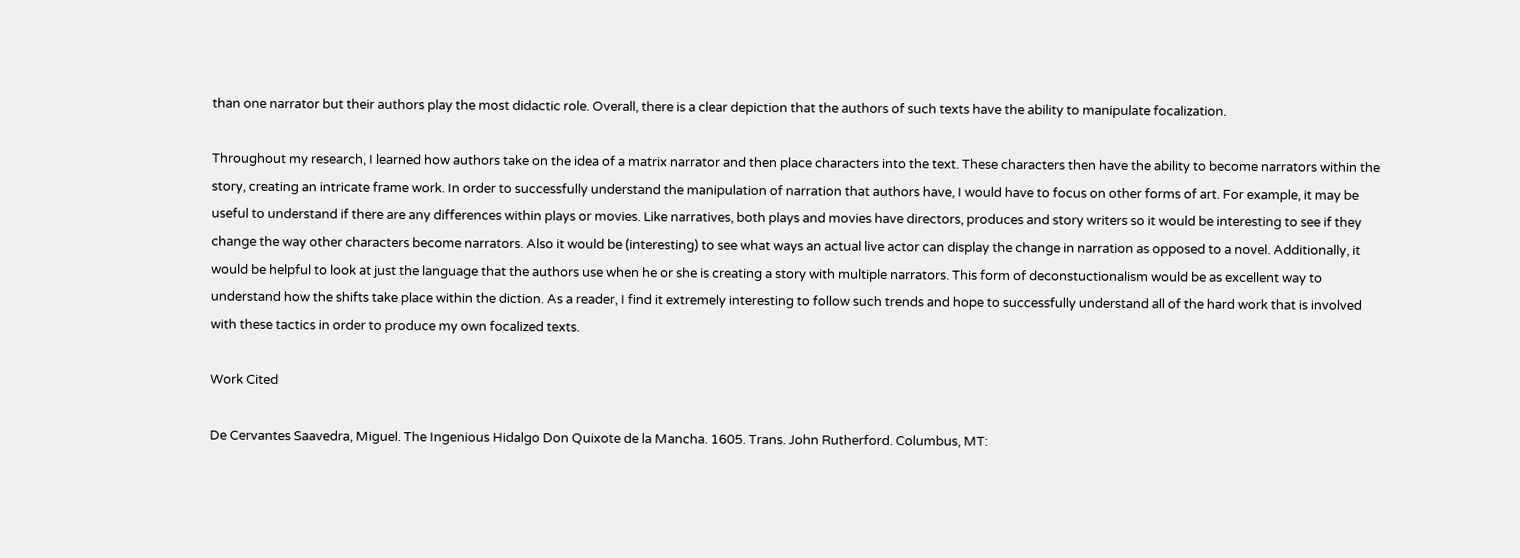than one narrator but their authors play the most didactic role. Overall, there is a clear depiction that the authors of such texts have the ability to manipulate focalization.

Throughout my research, I learned how authors take on the idea of a matrix narrator and then place characters into the text. These characters then have the ability to become narrators within the story, creating an intricate frame work. In order to successfully understand the manipulation of narration that authors have, I would have to focus on other forms of art. For example, it may be useful to understand if there are any differences within plays or movies. Like narratives, both plays and movies have directors, produces and story writers so it would be interesting to see if they change the way other characters become narrators. Also it would be (interesting) to see what ways an actual live actor can display the change in narration as opposed to a novel. Additionally, it would be helpful to look at just the language that the authors use when he or she is creating a story with multiple narrators. This form of deconstuctionalism would be as excellent way to understand how the shifts take place within the diction. As a reader, I find it extremely interesting to follow such trends and hope to successfully understand all of the hard work that is involved with these tactics in order to produce my own focalized texts.

Work Cited

De Cervantes Saavedra, Miguel. The Ingenious Hidalgo Don Quixote de la Mancha. 1605. Trans. John Rutherford. Columbus, MT: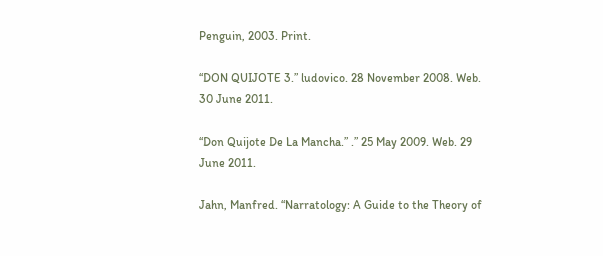Penguin, 2003. Print.

“DON QUIJOTE 3.” ludovico. 28 November 2008. Web. 30 June 2011.

“Don Quijote De La Mancha.” .” 25 May 2009. Web. 29 June 2011.

Jahn, Manfred. “Narratology: A Guide to the Theory of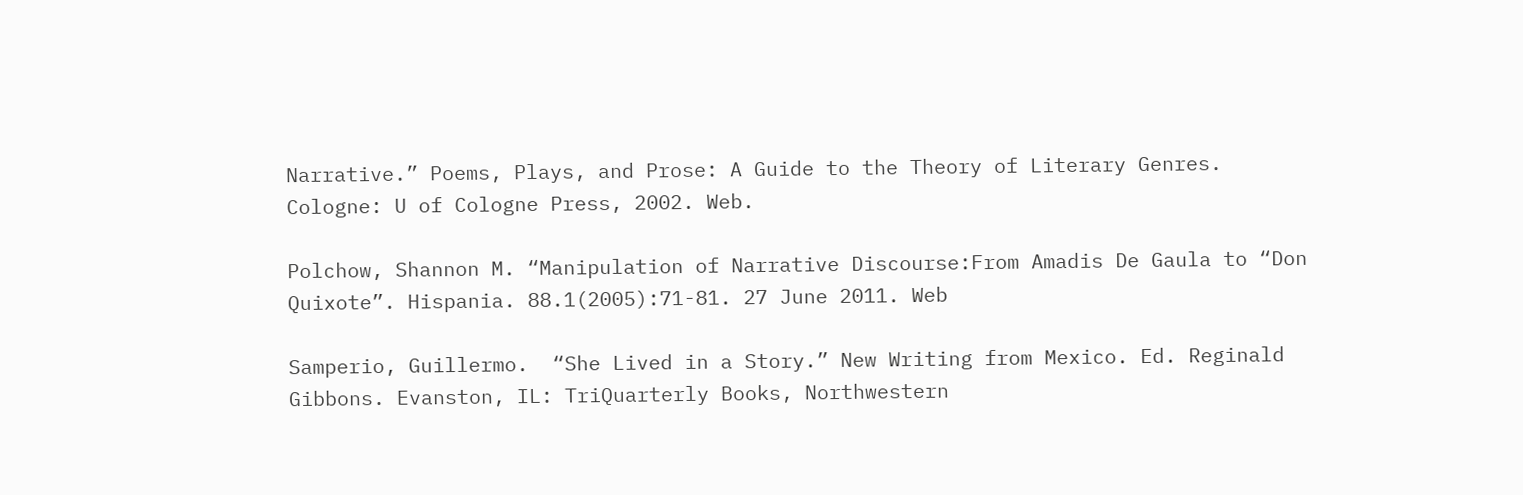Narrative.” Poems, Plays, and Prose: A Guide to the Theory of Literary Genres. Cologne: U of Cologne Press, 2002. Web.

Polchow, Shannon M. “Manipulation of Narrative Discourse:From Amadis De Gaula to “Don Quixote”. Hispania. 88.1(2005):71-81. 27 June 2011. Web

Samperio, Guillermo.  “She Lived in a Story.” New Writing from Mexico. Ed. Reginald Gibbons. Evanston, IL: TriQuarterly Books, Northwestern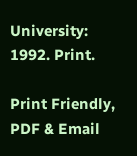University: 1992. Print.

Print Friendly, PDF & Email